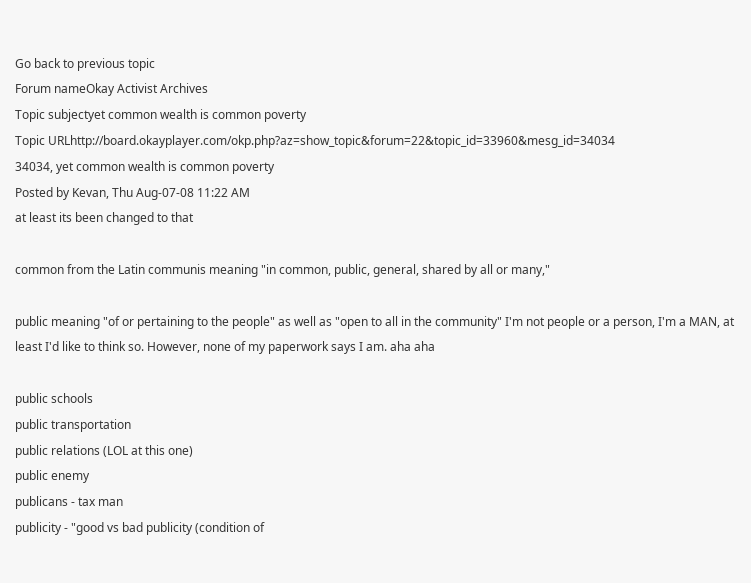Go back to previous topic
Forum nameOkay Activist Archives
Topic subjectyet common wealth is common poverty
Topic URLhttp://board.okayplayer.com/okp.php?az=show_topic&forum=22&topic_id=33960&mesg_id=34034
34034, yet common wealth is common poverty
Posted by Kevan, Thu Aug-07-08 11:22 AM
at least its been changed to that

common from the Latin communis meaning "in common, public, general, shared by all or many,"

public meaning "of or pertaining to the people" as well as "open to all in the community" I'm not people or a person, I'm a MAN, at least I'd like to think so. However, none of my paperwork says I am. aha aha

public schools
public transportation
public relations (LOL at this one)
public enemy
publicans - tax man
publicity - "good vs bad publicity (condition of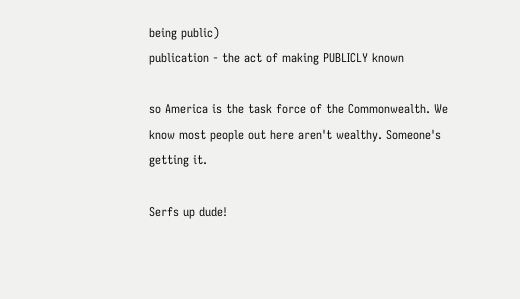being public)
publication - the act of making PUBLICLY known

so America is the task force of the Commonwealth. We know most people out here aren't wealthy. Someone's getting it.

Serfs up dude!